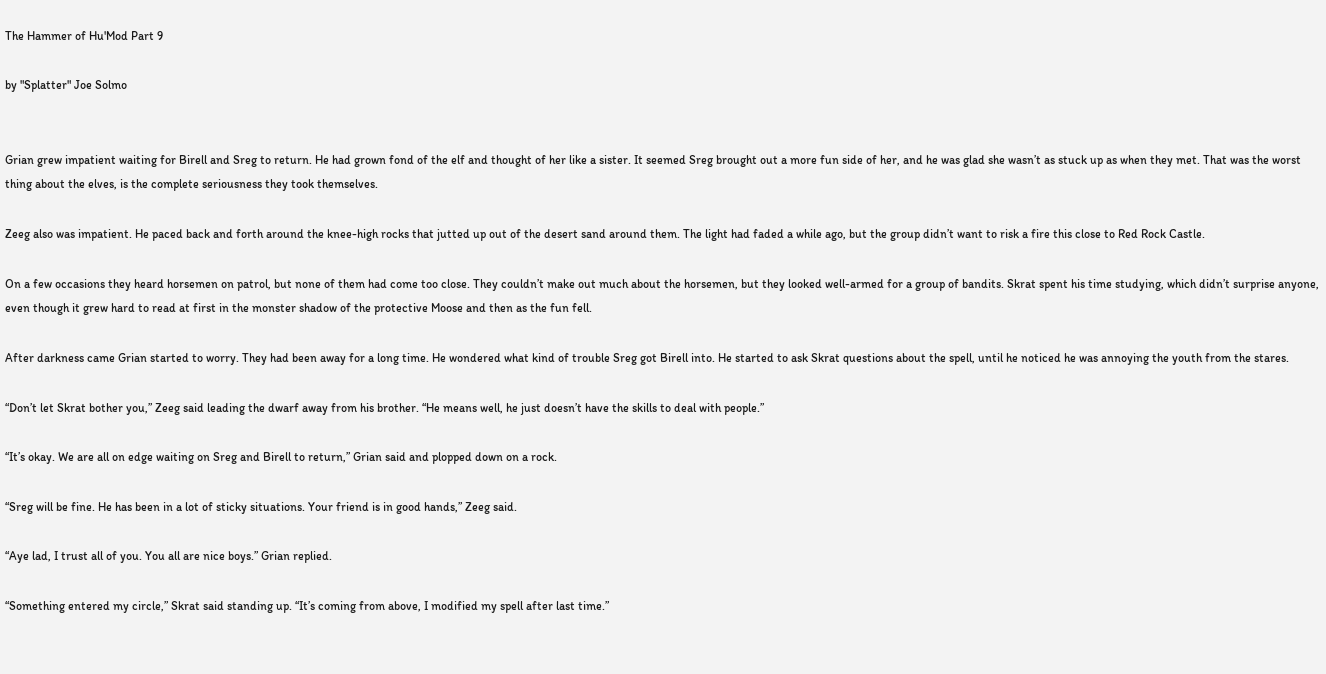The Hammer of Hu'Mod Part 9

by "Splatter" Joe Solmo


Grian grew impatient waiting for Birell and Sreg to return. He had grown fond of the elf and thought of her like a sister. It seemed Sreg brought out a more fun side of her, and he was glad she wasn’t as stuck up as when they met. That was the worst thing about the elves, is the complete seriousness they took themselves.

Zeeg also was impatient. He paced back and forth around the knee-high rocks that jutted up out of the desert sand around them. The light had faded a while ago, but the group didn’t want to risk a fire this close to Red Rock Castle.

On a few occasions they heard horsemen on patrol, but none of them had come too close. They couldn’t make out much about the horsemen, but they looked well-armed for a group of bandits. Skrat spent his time studying, which didn’t surprise anyone, even though it grew hard to read at first in the monster shadow of the protective Moose and then as the fun fell.

After darkness came Grian started to worry. They had been away for a long time. He wondered what kind of trouble Sreg got Birell into. He started to ask Skrat questions about the spell, until he noticed he was annoying the youth from the stares.

“Don’t let Skrat bother you,” Zeeg said leading the dwarf away from his brother. “He means well, he just doesn’t have the skills to deal with people.”

“It’s okay. We are all on edge waiting on Sreg and Birell to return,” Grian said and plopped down on a rock.

“Sreg will be fine. He has been in a lot of sticky situations. Your friend is in good hands,” Zeeg said.

“Aye lad, I trust all of you. You all are nice boys.” Grian replied.

“Something entered my circle,” Skrat said standing up. “It’s coming from above, I modified my spell after last time.”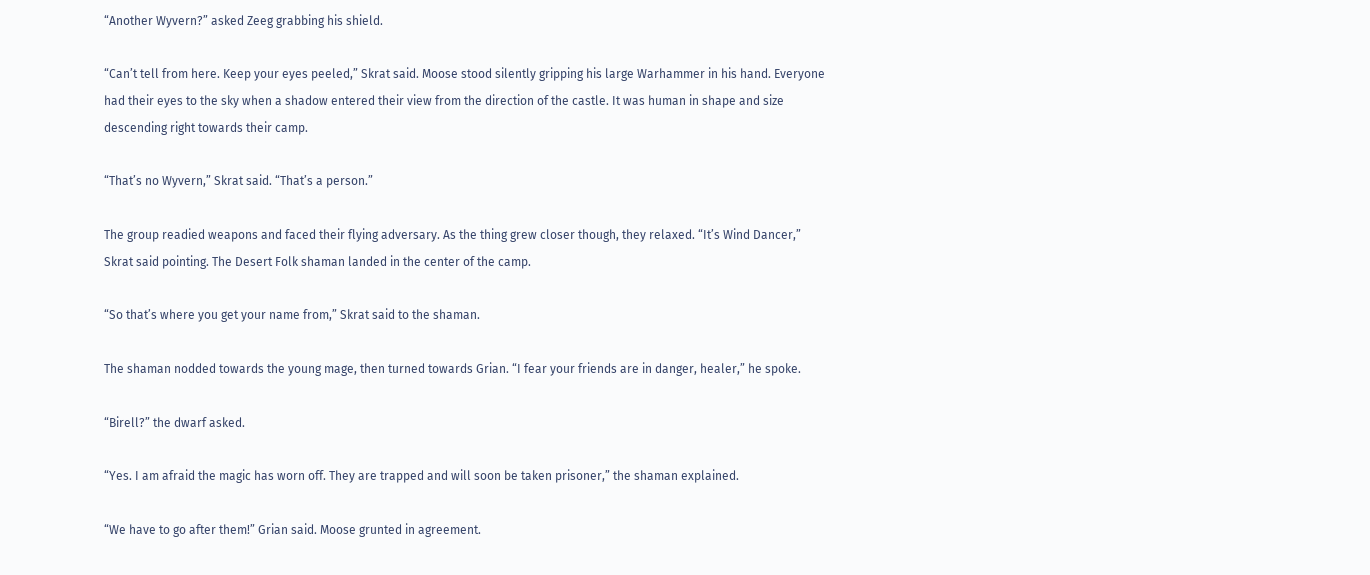“Another Wyvern?” asked Zeeg grabbing his shield.

“Can’t tell from here. Keep your eyes peeled,” Skrat said. Moose stood silently gripping his large Warhammer in his hand. Everyone had their eyes to the sky when a shadow entered their view from the direction of the castle. It was human in shape and size descending right towards their camp.

“That’s no Wyvern,” Skrat said. “That’s a person.”

The group readied weapons and faced their flying adversary. As the thing grew closer though, they relaxed. “It’s Wind Dancer,” Skrat said pointing. The Desert Folk shaman landed in the center of the camp.

“So that’s where you get your name from,” Skrat said to the shaman.

The shaman nodded towards the young mage, then turned towards Grian. “I fear your friends are in danger, healer,” he spoke.

“Birell?” the dwarf asked.

“Yes. I am afraid the magic has worn off. They are trapped and will soon be taken prisoner,” the shaman explained.

“We have to go after them!” Grian said. Moose grunted in agreement.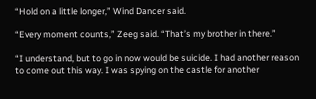“Hold on a little longer,” Wind Dancer said.

“Every moment counts,” Zeeg said. “That’s my brother in there.”

“I understand, but to go in now would be suicide. I had another reason to come out this way. I was spying on the castle for another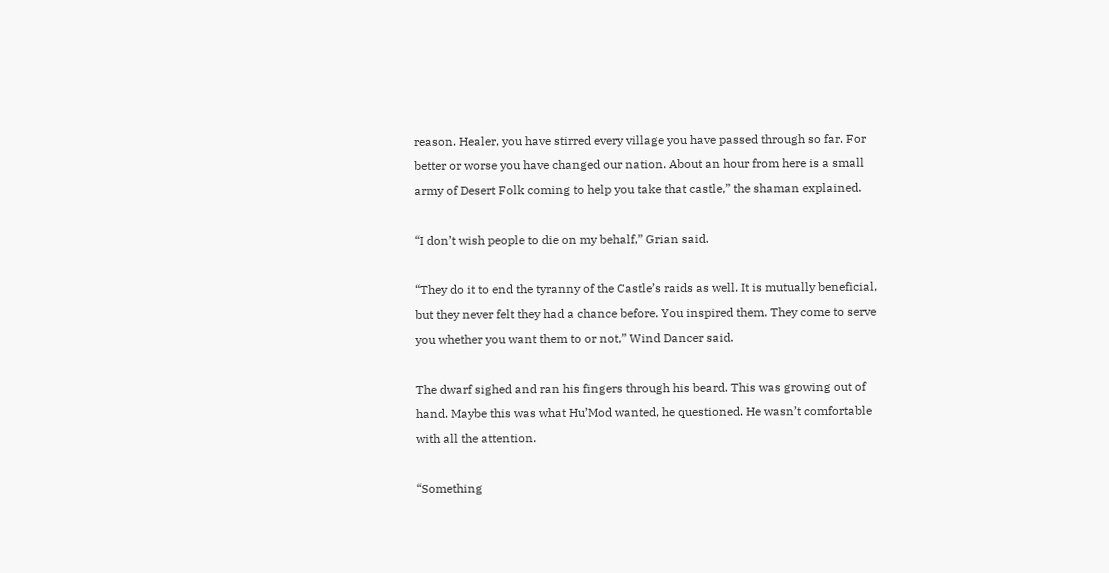reason. Healer, you have stirred every village you have passed through so far. For better or worse you have changed our nation. About an hour from here is a small army of Desert Folk coming to help you take that castle,” the shaman explained.

“I don’t wish people to die on my behalf,” Grian said.

“They do it to end the tyranny of the Castle’s raids as well. It is mutually beneficial, but they never felt they had a chance before. You inspired them. They come to serve you whether you want them to or not,” Wind Dancer said.

The dwarf sighed and ran his fingers through his beard. This was growing out of hand. Maybe this was what Hu’Mod wanted, he questioned. He wasn’t comfortable with all the attention.

“Something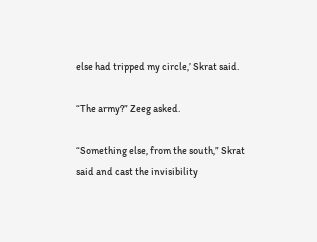else had tripped my circle,’ Skrat said.

“The army?” Zeeg asked.

“Something else, from the south,” Skrat said and cast the invisibility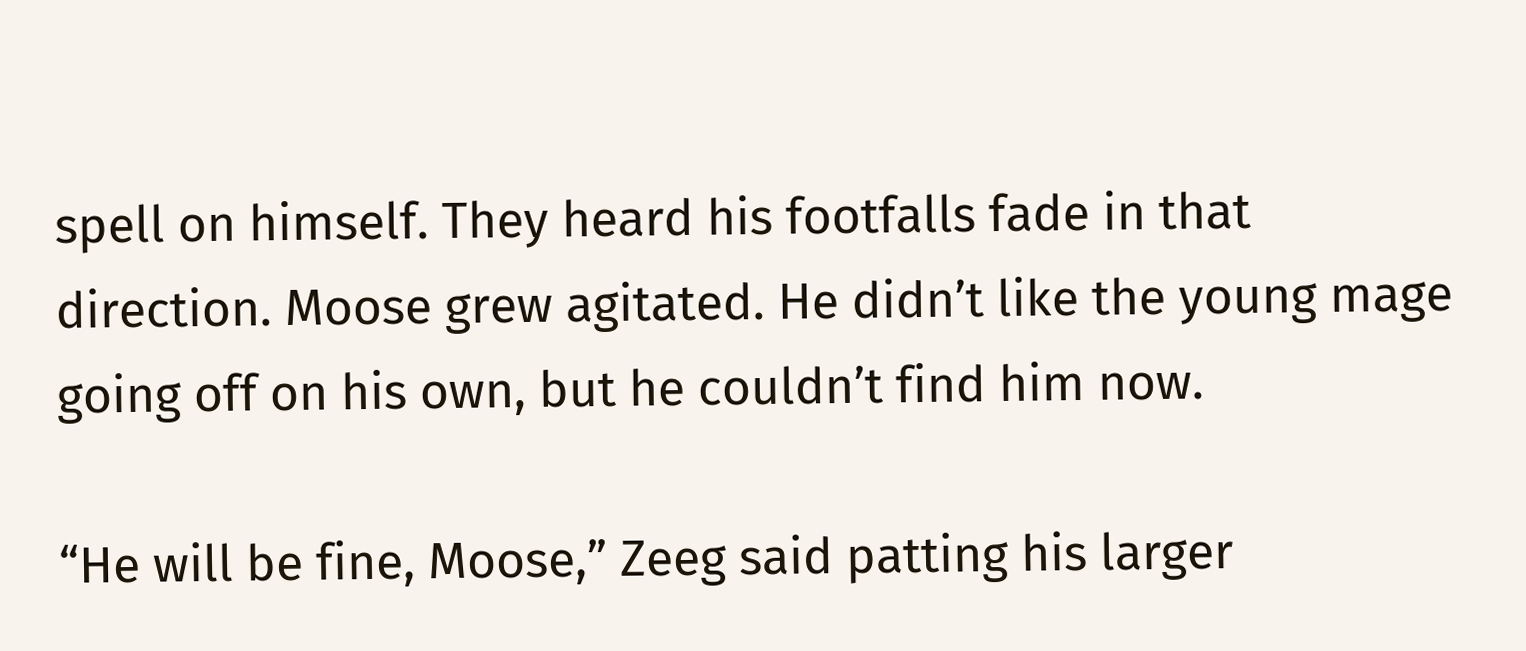spell on himself. They heard his footfalls fade in that direction. Moose grew agitated. He didn’t like the young mage going off on his own, but he couldn’t find him now.

“He will be fine, Moose,” Zeeg said patting his larger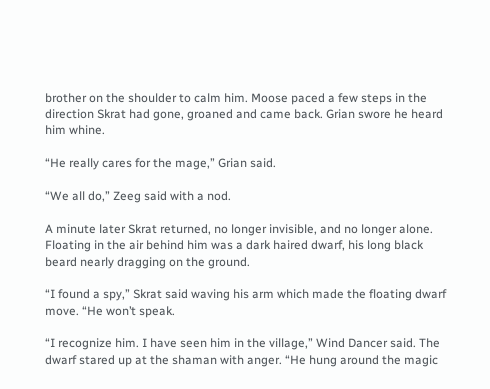brother on the shoulder to calm him. Moose paced a few steps in the direction Skrat had gone, groaned and came back. Grian swore he heard him whine.

“He really cares for the mage,” Grian said.

“We all do,” Zeeg said with a nod.

A minute later Skrat returned, no longer invisible, and no longer alone. Floating in the air behind him was a dark haired dwarf, his long black beard nearly dragging on the ground.

“I found a spy,” Skrat said waving his arm which made the floating dwarf move. “He won’t speak.

“I recognize him. I have seen him in the village,” Wind Dancer said. The dwarf stared up at the shaman with anger. “He hung around the magic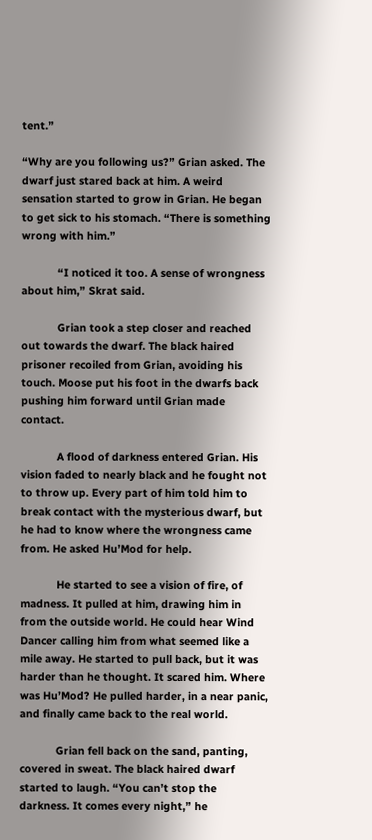tent.”

“Why are you following us?” Grian asked. The dwarf just stared back at him. A weird sensation started to grow in Grian. He began to get sick to his stomach. “There is something wrong with him.”

            “I noticed it too. A sense of wrongness about him,” Skrat said.

            Grian took a step closer and reached out towards the dwarf. The black haired prisoner recoiled from Grian, avoiding his touch. Moose put his foot in the dwarfs back pushing him forward until Grian made contact.

            A flood of darkness entered Grian. His vision faded to nearly black and he fought not to throw up. Every part of him told him to break contact with the mysterious dwarf, but he had to know where the wrongness came from. He asked Hu’Mod for help.

            He started to see a vision of fire, of madness. It pulled at him, drawing him in from the outside world. He could hear Wind Dancer calling him from what seemed like a mile away. He started to pull back, but it was harder than he thought. It scared him. Where was Hu’Mod? He pulled harder, in a near panic, and finally came back to the real world.

            Grian fell back on the sand, panting, covered in sweat. The black haired dwarf started to laugh. “You can’t stop the darkness. It comes every night,” he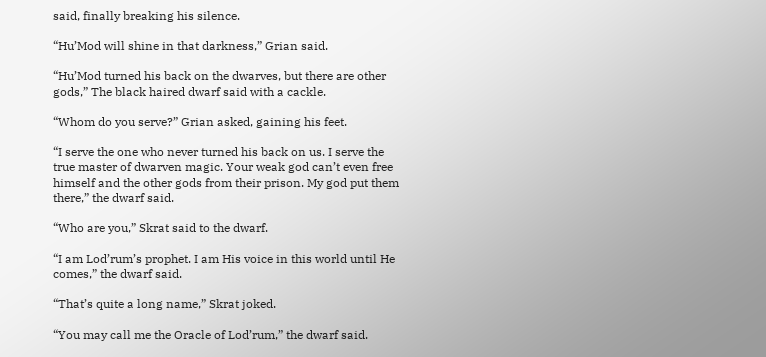said, finally breaking his silence.

“Hu’Mod will shine in that darkness,” Grian said.

“Hu’Mod turned his back on the dwarves, but there are other gods,” The black haired dwarf said with a cackle.

“Whom do you serve?” Grian asked, gaining his feet.

“I serve the one who never turned his back on us. I serve the true master of dwarven magic. Your weak god can’t even free himself and the other gods from their prison. My god put them there,” the dwarf said.

“Who are you,” Skrat said to the dwarf.

“I am Lod’rum’s prophet. I am His voice in this world until He comes,” the dwarf said.

“That’s quite a long name,” Skrat joked.

“You may call me the Oracle of Lod’rum,” the dwarf said.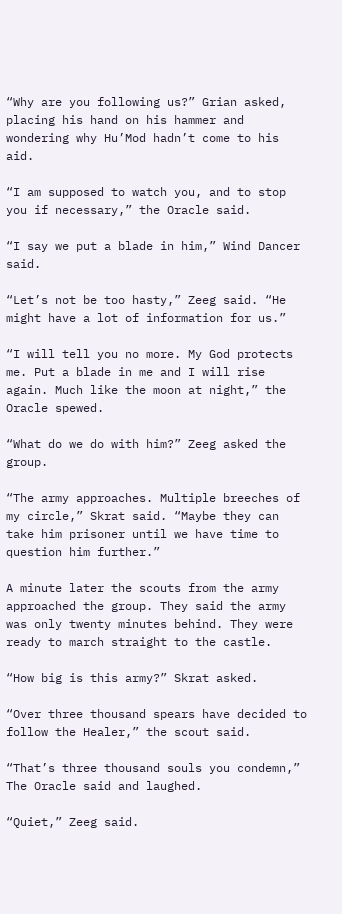“Why are you following us?” Grian asked, placing his hand on his hammer and wondering why Hu’Mod hadn’t come to his aid.

“I am supposed to watch you, and to stop you if necessary,” the Oracle said.

“I say we put a blade in him,” Wind Dancer said.

“Let’s not be too hasty,” Zeeg said. “He might have a lot of information for us.”

“I will tell you no more. My God protects me. Put a blade in me and I will rise again. Much like the moon at night,” the Oracle spewed.

“What do we do with him?” Zeeg asked the group.

“The army approaches. Multiple breeches of my circle,” Skrat said. “Maybe they can take him prisoner until we have time to question him further.”

A minute later the scouts from the army approached the group. They said the army was only twenty minutes behind. They were ready to march straight to the castle.

“How big is this army?” Skrat asked.

“Over three thousand spears have decided to follow the Healer,” the scout said.

“That’s three thousand souls you condemn,” The Oracle said and laughed.

“Quiet,” Zeeg said.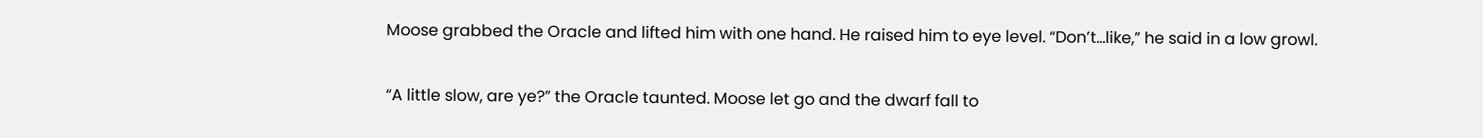Moose grabbed the Oracle and lifted him with one hand. He raised him to eye level. “Don’t…like,” he said in a low growl.

“A little slow, are ye?” the Oracle taunted. Moose let go and the dwarf fall to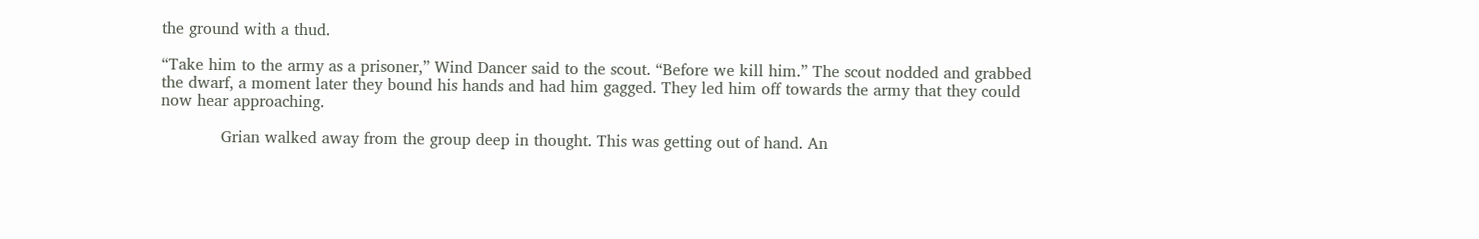the ground with a thud.

“Take him to the army as a prisoner,” Wind Dancer said to the scout. “Before we kill him.” The scout nodded and grabbed the dwarf, a moment later they bound his hands and had him gagged. They led him off towards the army that they could now hear approaching.

            Grian walked away from the group deep in thought. This was getting out of hand. An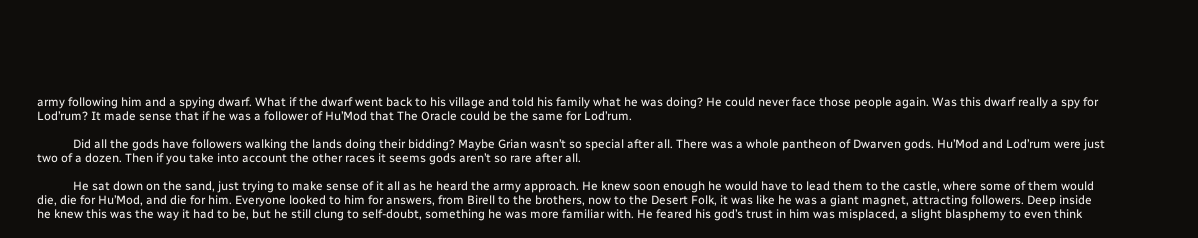army following him and a spying dwarf. What if the dwarf went back to his village and told his family what he was doing? He could never face those people again. Was this dwarf really a spy for Lod’rum? It made sense that if he was a follower of Hu’Mod that The Oracle could be the same for Lod’rum.

            Did all the gods have followers walking the lands doing their bidding? Maybe Grian wasn’t so special after all. There was a whole pantheon of Dwarven gods. Hu’Mod and Lod’rum were just two of a dozen. Then if you take into account the other races it seems gods aren’t so rare after all.

            He sat down on the sand, just trying to make sense of it all as he heard the army approach. He knew soon enough he would have to lead them to the castle, where some of them would die, die for Hu’Mod, and die for him. Everyone looked to him for answers, from Birell to the brothers, now to the Desert Folk, it was like he was a giant magnet, attracting followers. Deep inside he knew this was the way it had to be, but he still clung to self-doubt, something he was more familiar with. He feared his god’s trust in him was misplaced, a slight blasphemy to even think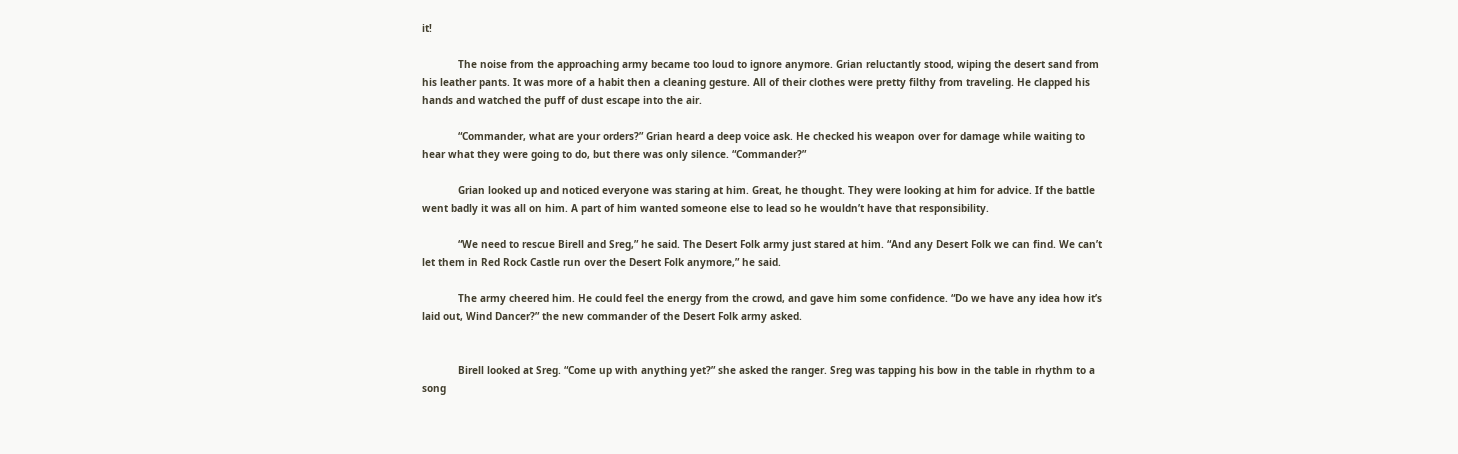it!

            The noise from the approaching army became too loud to ignore anymore. Grian reluctantly stood, wiping the desert sand from his leather pants. It was more of a habit then a cleaning gesture. All of their clothes were pretty filthy from traveling. He clapped his hands and watched the puff of dust escape into the air.

            “Commander, what are your orders?” Grian heard a deep voice ask. He checked his weapon over for damage while waiting to hear what they were going to do, but there was only silence. “Commander?”

            Grian looked up and noticed everyone was staring at him. Great, he thought. They were looking at him for advice. If the battle went badly it was all on him. A part of him wanted someone else to lead so he wouldn’t have that responsibility.

            “We need to rescue Birell and Sreg,” he said. The Desert Folk army just stared at him. “And any Desert Folk we can find. We can’t let them in Red Rock Castle run over the Desert Folk anymore,” he said.

            The army cheered him. He could feel the energy from the crowd, and gave him some confidence. “Do we have any idea how it’s laid out, Wind Dancer?” the new commander of the Desert Folk army asked.


            Birell looked at Sreg. “Come up with anything yet?” she asked the ranger. Sreg was tapping his bow in the table in rhythm to a song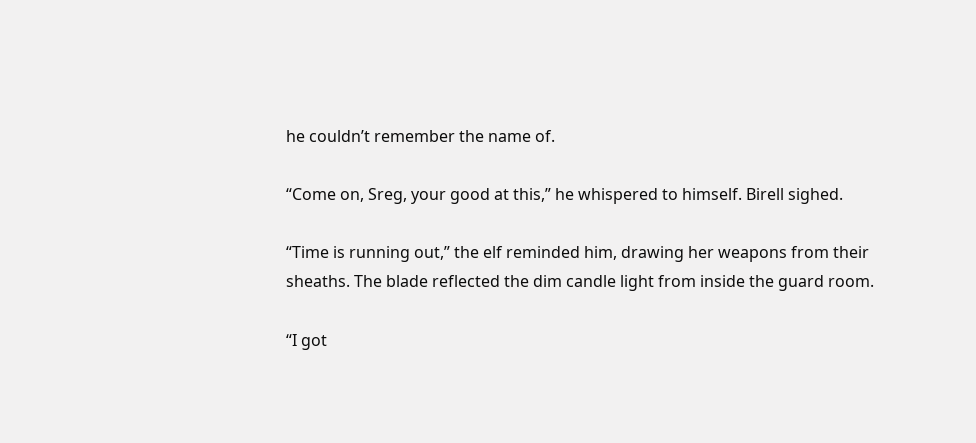he couldn’t remember the name of.

“Come on, Sreg, your good at this,” he whispered to himself. Birell sighed.

“Time is running out,” the elf reminded him, drawing her weapons from their sheaths. The blade reflected the dim candle light from inside the guard room.

“I got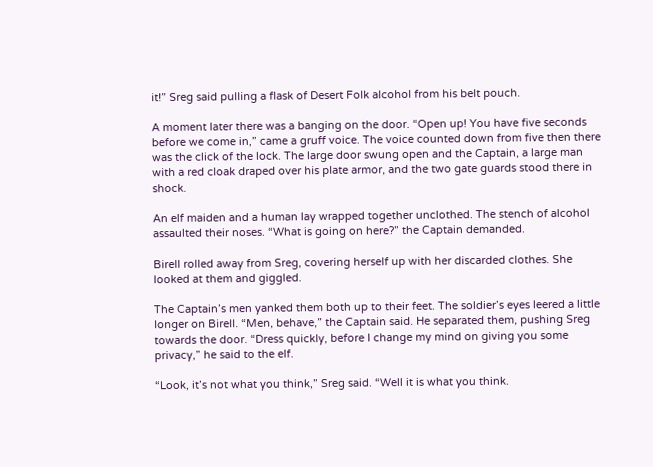it!” Sreg said pulling a flask of Desert Folk alcohol from his belt pouch.

A moment later there was a banging on the door. “Open up! You have five seconds before we come in,” came a gruff voice. The voice counted down from five then there was the click of the lock. The large door swung open and the Captain, a large man with a red cloak draped over his plate armor, and the two gate guards stood there in shock.

An elf maiden and a human lay wrapped together unclothed. The stench of alcohol assaulted their noses. “What is going on here?” the Captain demanded.

Birell rolled away from Sreg, covering herself up with her discarded clothes. She looked at them and giggled.

The Captain’s men yanked them both up to their feet. The soldier’s eyes leered a little longer on Birell. “Men, behave,” the Captain said. He separated them, pushing Sreg towards the door. “Dress quickly, before I change my mind on giving you some privacy,” he said to the elf.

“Look, it’s not what you think,” Sreg said. “Well it is what you think.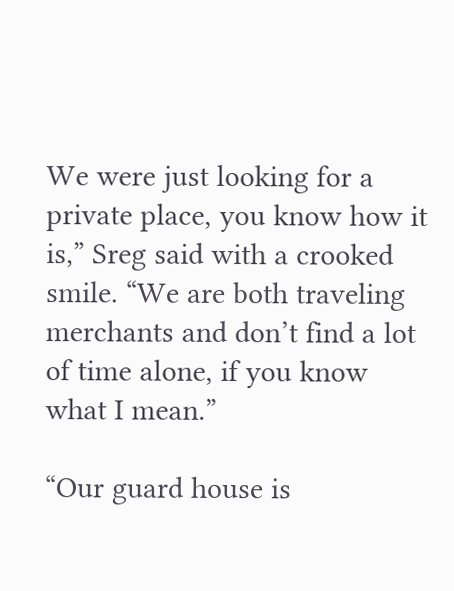We were just looking for a private place, you know how it is,” Sreg said with a crooked smile. “We are both traveling merchants and don’t find a lot of time alone, if you know what I mean.”

“Our guard house is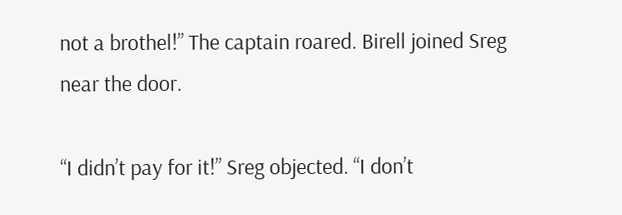not a brothel!” The captain roared. Birell joined Sreg near the door.

“I didn’t pay for it!” Sreg objected. “I don’t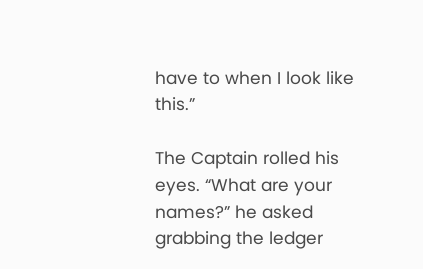have to when I look like this.”

The Captain rolled his eyes. “What are your names?” he asked grabbing the ledger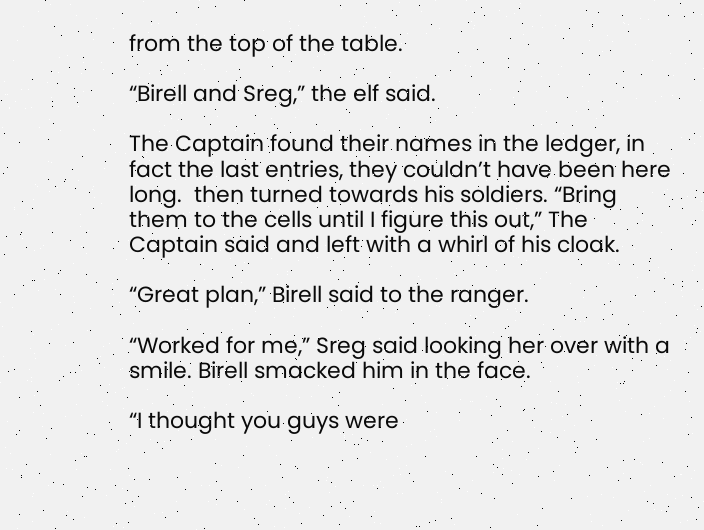from the top of the table.

“Birell and Sreg,” the elf said.

The Captain found their names in the ledger, in fact the last entries, they couldn’t have been here long.  then turned towards his soldiers. “Bring them to the cells until I figure this out,” The Captain said and left with a whirl of his cloak.

“Great plan,” Birell said to the ranger.

“Worked for me,” Sreg said looking her over with a smile. Birell smacked him in the face.

“I thought you guys were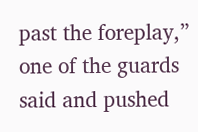past the foreplay,” one of the guards said and pushed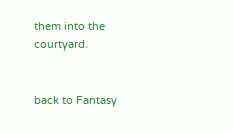them into the courtyard.


back to Fantasy